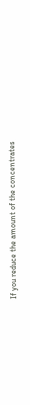If you reduce the amount of the concentrates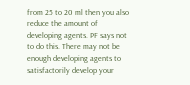from 25 to 20 ml then you also reduce the amount of developing agents. PF says not to do this. There may not be enough developing agents to satisfactorily develop your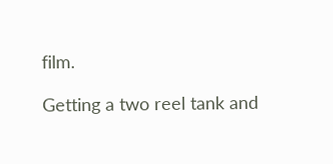film.

Getting a two reel tank and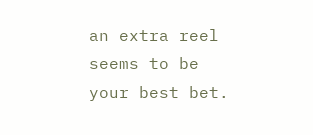an extra reel seems to be your best bet.